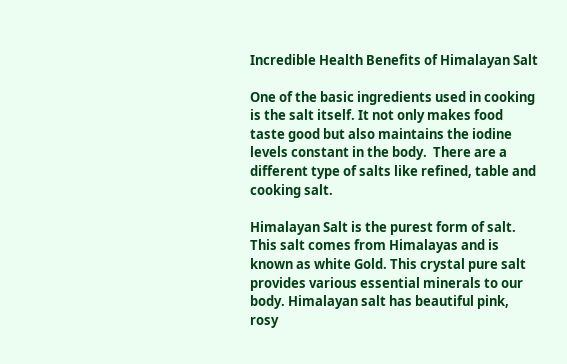Incredible Health Benefits of Himalayan Salt

One of the basic ingredients used in cooking is the salt itself. It not only makes food taste good but also maintains the iodine levels constant in the body.  There are a different type of salts like refined, table and cooking salt.

Himalayan Salt is the purest form of salt. This salt comes from Himalayas and is known as white Gold. This crystal pure salt provides various essential minerals to our body. Himalayan salt has beautiful pink, rosy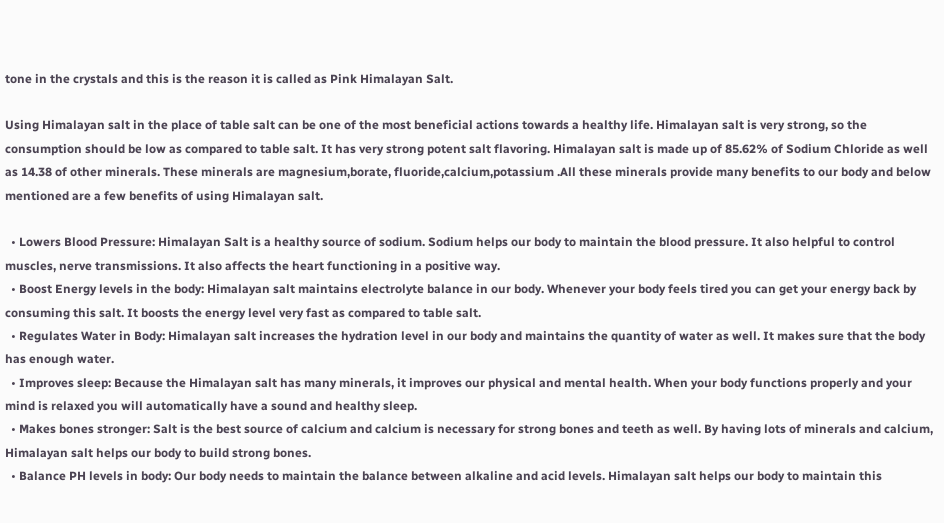tone in the crystals and this is the reason it is called as Pink Himalayan Salt.

Using Himalayan salt in the place of table salt can be one of the most beneficial actions towards a healthy life. Himalayan salt is very strong, so the consumption should be low as compared to table salt. It has very strong potent salt flavoring. Himalayan salt is made up of 85.62% of Sodium Chloride as well as 14.38 of other minerals. These minerals are magnesium,borate, fluoride,calcium,potassium .All these minerals provide many benefits to our body and below mentioned are a few benefits of using Himalayan salt.

  • Lowers Blood Pressure: Himalayan Salt is a healthy source of sodium. Sodium helps our body to maintain the blood pressure. It also helpful to control muscles, nerve transmissions. It also affects the heart functioning in a positive way.
  • Boost Energy levels in the body: Himalayan salt maintains electrolyte balance in our body. Whenever your body feels tired you can get your energy back by consuming this salt. It boosts the energy level very fast as compared to table salt.
  • Regulates Water in Body: Himalayan salt increases the hydration level in our body and maintains the quantity of water as well. It makes sure that the body has enough water.
  • Improves sleep: Because the Himalayan salt has many minerals, it improves our physical and mental health. When your body functions properly and your mind is relaxed you will automatically have a sound and healthy sleep.
  • Makes bones stronger: Salt is the best source of calcium and calcium is necessary for strong bones and teeth as well. By having lots of minerals and calcium, Himalayan salt helps our body to build strong bones.
  • Balance PH levels in body: Our body needs to maintain the balance between alkaline and acid levels. Himalayan salt helps our body to maintain this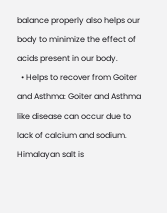balance properly also helps our body to minimize the effect of acids present in our body.
  • Helps to recover from Goiter and Asthma: Goiter and Asthma like disease can occur due to lack of calcium and sodium. Himalayan salt is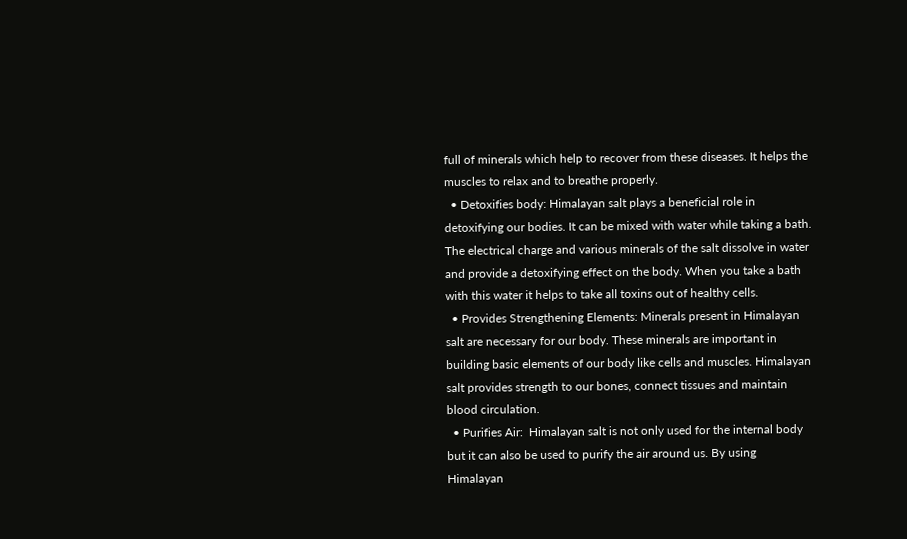full of minerals which help to recover from these diseases. It helps the muscles to relax and to breathe properly.
  • Detoxifies body: Himalayan salt plays a beneficial role in detoxifying our bodies. It can be mixed with water while taking a bath. The electrical charge and various minerals of the salt dissolve in water and provide a detoxifying effect on the body. When you take a bath with this water it helps to take all toxins out of healthy cells.
  • Provides Strengthening Elements: Minerals present in Himalayan salt are necessary for our body. These minerals are important in building basic elements of our body like cells and muscles. Himalayan salt provides strength to our bones, connect tissues and maintain blood circulation.
  • Purifies Air:  Himalayan salt is not only used for the internal body but it can also be used to purify the air around us. By using Himalayan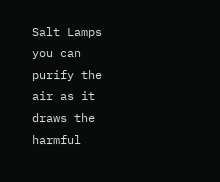Salt Lamps you can purify the air as it draws the harmful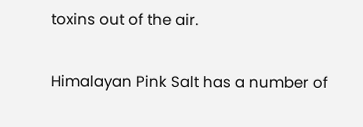toxins out of the air.

Himalayan Pink Salt has a number of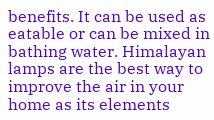benefits. It can be used as eatable or can be mixed in bathing water. Himalayan lamps are the best way to improve the air in your home as its elements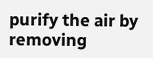purify the air by removing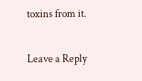toxins from it.

Leave a Reply